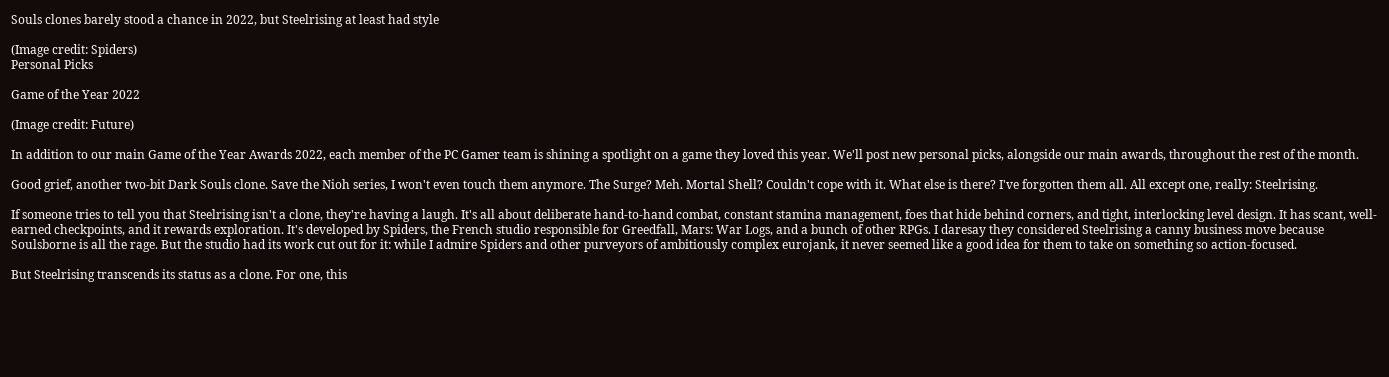Souls clones barely stood a chance in 2022, but Steelrising at least had style

(Image credit: Spiders)
Personal Picks

Game of the Year 2022

(Image credit: Future)

In addition to our main Game of the Year Awards 2022, each member of the PC Gamer team is shining a spotlight on a game they loved this year. We'll post new personal picks, alongside our main awards, throughout the rest of the month.

Good grief, another two-bit Dark Souls clone. Save the Nioh series, I won't even touch them anymore. The Surge? Meh. Mortal Shell? Couldn't cope with it. What else is there? I've forgotten them all. All except one, really: Steelrising.

If someone tries to tell you that Steelrising isn't a clone, they're having a laugh. It's all about deliberate hand-to-hand combat, constant stamina management, foes that hide behind corners, and tight, interlocking level design. It has scant, well-earned checkpoints, and it rewards exploration. It's developed by Spiders, the French studio responsible for Greedfall, Mars: War Logs, and a bunch of other RPGs. I daresay they considered Steelrising a canny business move because Soulsborne is all the rage. But the studio had its work cut out for it: while I admire Spiders and other purveyors of ambitiously complex eurojank, it never seemed like a good idea for them to take on something so action-focused.

But Steelrising transcends its status as a clone. For one, this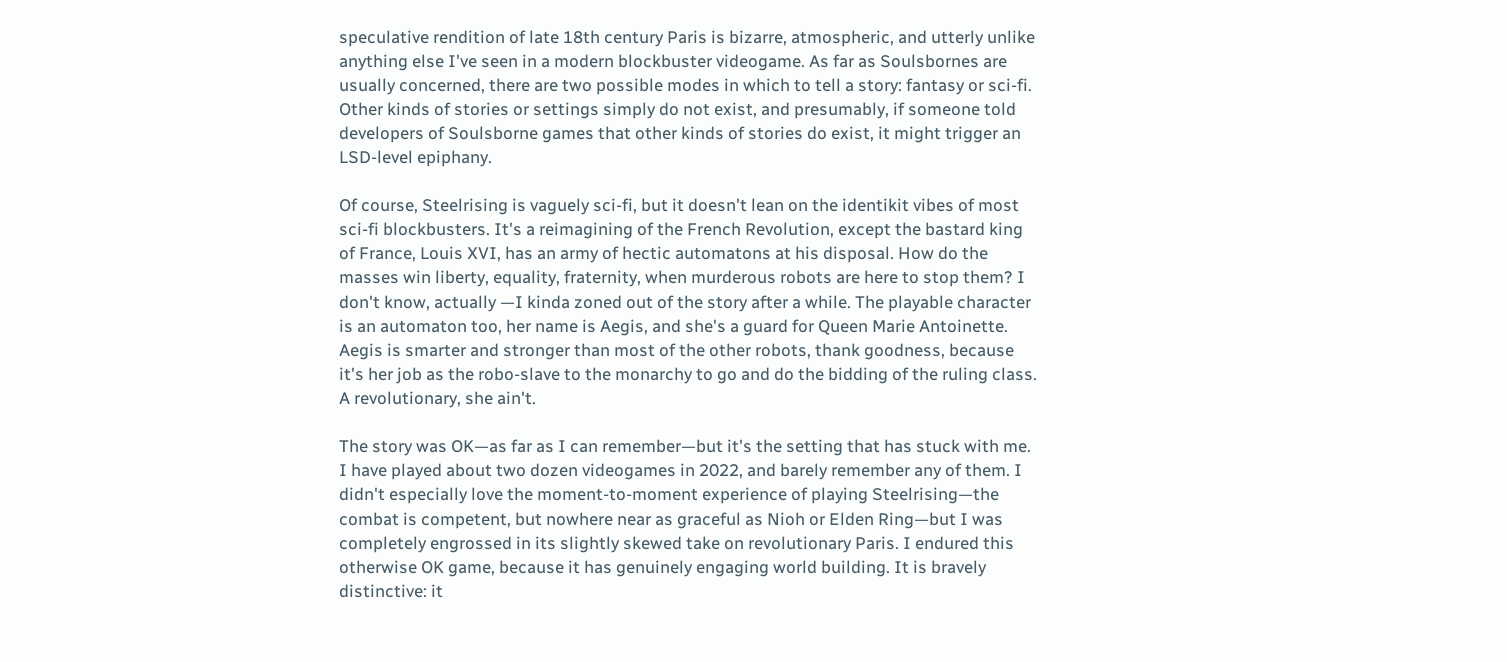speculative rendition of late 18th century Paris is bizarre, atmospheric, and utterly unlike anything else I've seen in a modern blockbuster videogame. As far as Soulsbornes are usually concerned, there are two possible modes in which to tell a story: fantasy or sci-fi. Other kinds of stories or settings simply do not exist, and presumably, if someone told developers of Soulsborne games that other kinds of stories do exist, it might trigger an LSD-level epiphany.

Of course, Steelrising is vaguely sci-fi, but it doesn't lean on the identikit vibes of most sci-fi blockbusters. It's a reimagining of the French Revolution, except the bastard king of France, Louis XVI, has an army of hectic automatons at his disposal. How do the masses win liberty, equality, fraternity, when murderous robots are here to stop them? I don't know, actually —I kinda zoned out of the story after a while. The playable character is an automaton too, her name is Aegis, and she's a guard for Queen Marie Antoinette. Aegis is smarter and stronger than most of the other robots, thank goodness, because it's her job as the robo-slave to the monarchy to go and do the bidding of the ruling class. A revolutionary, she ain't.

The story was OK—as far as I can remember—but it's the setting that has stuck with me. I have played about two dozen videogames in 2022, and barely remember any of them. I didn't especially love the moment-to-moment experience of playing Steelrising—the combat is competent, but nowhere near as graceful as Nioh or Elden Ring—but I was completely engrossed in its slightly skewed take on revolutionary Paris. I endured this otherwise OK game, because it has genuinely engaging world building. It is bravely distinctive: it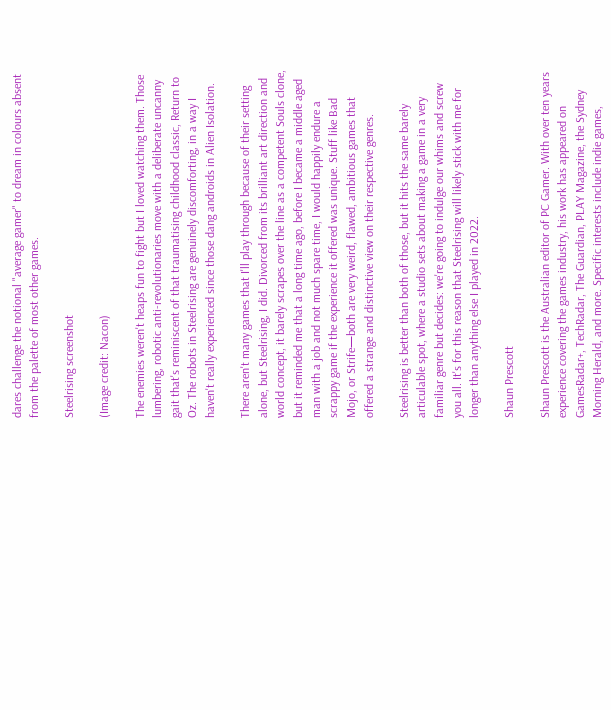dares challenge the notional "average gamer" to dream in colours absent from the palette of most other games.

Steelrising screenshot

(Image credit: Nacon)

The enemies weren't heaps fun to fight but I loved watching them. Those lumbering, robotic anti-revolutionaries move with a deliberate uncanny gait that's reminiscent of that traumatising childhood classic, Return to Oz. The robots in Steelrising are genuinely discomforting, in a way I haven't really experienced since those dang androids in Alien Isolation.

There aren't many games that I'll play through because of their setting alone, but Steelrising, I did. Divorced from its brilliant art direction and world concept, it barely scrapes over the line as a competent Souls clone, but it reminded me that a long time ago, before I became a middle aged man with a job and not much spare time, I would happily endure a scrappy game if the experience it offered was unique. Stuff like Bad Mojo, or Strife—both are very weird, flawed, ambitious games that offered a strange and distinctive view on their respective genres.

Steelrising is better than both of those, but it hits the same barely articulable spot, where a studio sets about making a game in a very familiar genre but decides: we're going to indulge our whims and screw you all. It's for this reason that Steelrising will likely stick with me for longer than anything else I played in 2022.

Shaun Prescott

Shaun Prescott is the Australian editor of PC Gamer. With over ten years experience covering the games industry, his work has appeared on GamesRadar+, TechRadar, The Guardian, PLAY Magazine, the Sydney Morning Herald, and more. Specific interests include indie games,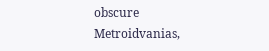obscure Metroidvanias,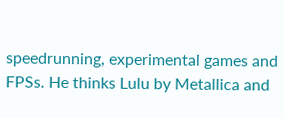speedrunning, experimental games and FPSs. He thinks Lulu by Metallica and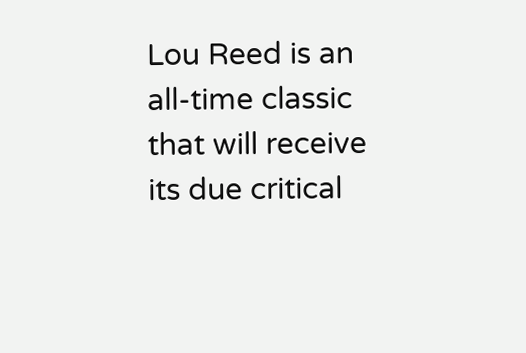Lou Reed is an all-time classic that will receive its due critical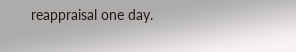reappraisal one day.